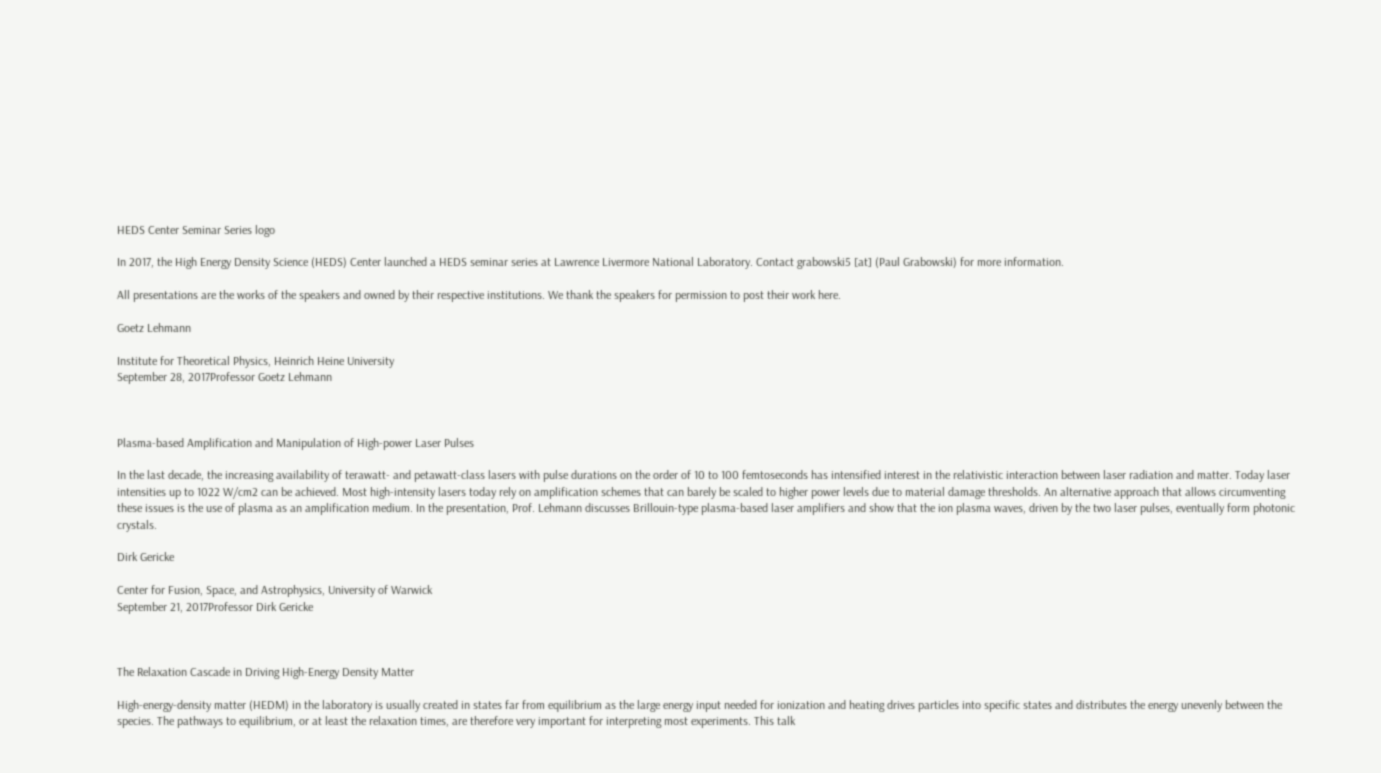HEDS Center Seminar Series logo

In 2017, the High Energy Density Science (HEDS) Center launched a HEDS seminar series at Lawrence Livermore National Laboratory. Contact grabowski5 [at] (Paul Grabowski) for more information.

All presentations are the works of the speakers and owned by their respective institutions. We thank the speakers for permission to post their work here.

Goetz Lehmann

Institute for Theoretical Physics, Heinrich Heine University
September 28, 2017Professor Goetz Lehmann



Plasma-based Amplification and Manipulation of High-power Laser Pulses

In the last decade, the increasing availability of terawatt- and petawatt-class lasers with pulse durations on the order of 10 to 100 femtoseconds has intensified interest in the relativistic interaction between laser radiation and matter. Today laser intensities up to 1022 W/cm2 can be achieved. Most high-intensity lasers today rely on amplification schemes that can barely be scaled to higher power levels due to material damage thresholds. An alternative approach that allows circumventing these issues is the use of plasma as an amplification medium. In the presentation, Prof. Lehmann discusses Brillouin-type plasma-based laser amplifiers and show that the ion plasma waves, driven by the two laser pulses, eventually form photonic crystals.

Dirk Gericke

Center for Fusion, Space, and Astrophysics, University of Warwick
September 21, 2017Professor Dirk Gericke



The Relaxation Cascade in Driving High-Energy Density Matter

High-energy-density matter (HEDM) in the laboratory is usually created in states far from equilibrium as the large energy input needed for ionization and heating drives particles into specific states and distributes the energy unevenly between the species. The pathways to equilibrium, or at least the relaxation times, are therefore very important for interpreting most experiments. This talk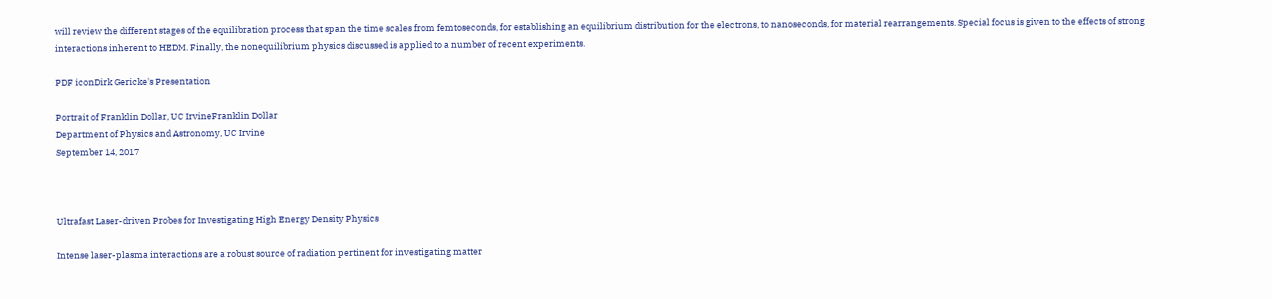will review the different stages of the equilibration process that span the time scales from femtoseconds, for establishing an equilibrium distribution for the electrons, to nanoseconds, for material rearrangements. Special focus is given to the effects of strong interactions inherent to HEDM. Finally, the nonequilibrium physics discussed is applied to a number of recent experiments.

PDF iconDirk Gericke's Presentation

Portrait of Franklin Dollar, UC IrvineFranklin Dollar
Department of Physics and Astronomy, UC Irvine
September 14, 2017



Ultrafast Laser-driven Probes for Investigating High Energy Density Physics

Intense laser-plasma interactions are a robust source of radiation pertinent for investigating matter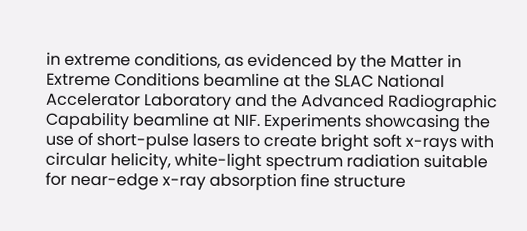in extreme conditions, as evidenced by the Matter in Extreme Conditions beamline at the SLAC National Accelerator Laboratory and the Advanced Radiographic Capability beamline at NIF. Experiments showcasing the use of short-pulse lasers to create bright soft x-rays with circular helicity, white-light spectrum radiation suitable for near-edge x-ray absorption fine structure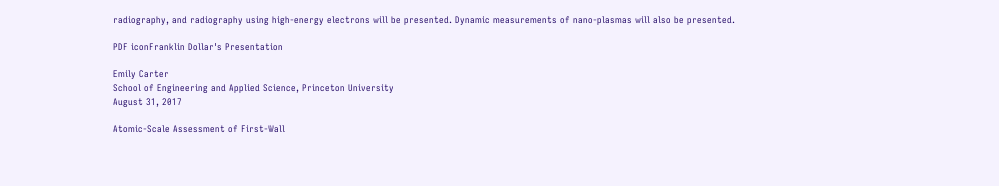radiography, and radiography using high-energy electrons will be presented. Dynamic measurements of nano-plasmas will also be presented.

PDF iconFranklin Dollar's Presentation

Emily Carter
School of Engineering and Applied Science, Princeton University
August 31, 2017

Atomic-Scale Assessment of First-Wall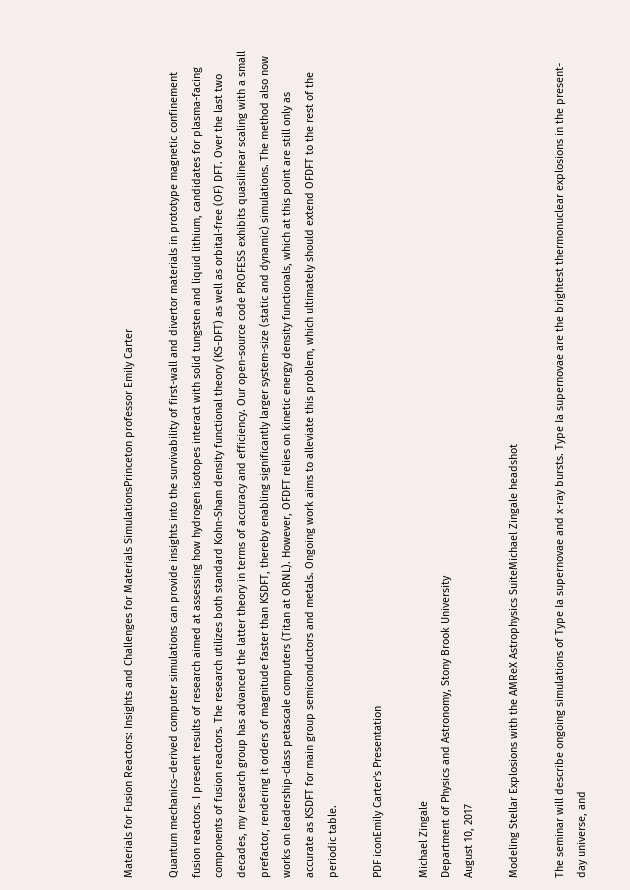Materials for Fusion Reactors: Insights and Challenges for Materials SimulationsPrinceton professor Emily Carter

Quantum mechanics–derived computer simulations can provide insights into the survivability of first-wall and divertor materials in prototype magnetic confinement fusion reactors. I present results of research aimed at assessing how hydrogen isotopes interact with solid tungsten and liquid lithium, candidates for plasma-facing components of fusion reactors. The research utilizes both standard Kohn-Sham density functional theory (KS-DFT) as well as orbital-free (OF) DFT. Over the last two decades, my research group has advanced the latter theory in terms of accuracy and efficiency. Our open-source code PROFESS exhibits quasilinear scaling with a small prefactor, rendering it orders of magnitude faster than KSDFT, thereby enabling significantly larger system-size (static and dynamic) simulations. The method also now works on leadership-class petascale computers (Titan at ORNL). However, OFDFT relies on kinetic energy density functionals, which at this point are still only as accurate as KSDFT for main group semiconductors and metals. Ongoing work aims to alleviate this problem, which ultimately should extend OFDFT to the rest of the periodic table.

PDF iconEmily Carter's Presentation

Michael Zingale
Department of Physics and Astronomy, Stony Brook University
August 10, 2017

Modeling Stellar Explosions with the AMReX Astrophysics SuiteMichael Zingale headshot

The seminar will describe ongoing simulations of Type Ia supernovae and x-ray bursts. Type Ia supernovae are the brightest thermonuclear explosions in the present-day universe, and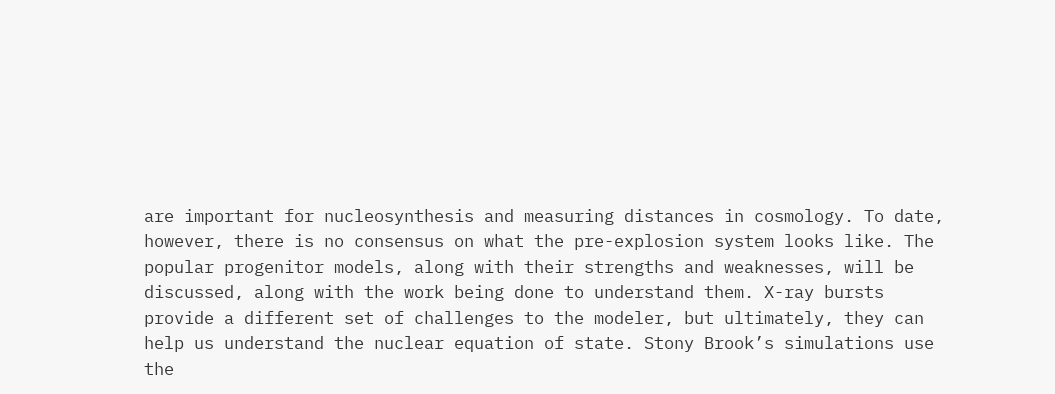are important for nucleosynthesis and measuring distances in cosmology. To date, however, there is no consensus on what the pre-explosion system looks like. The popular progenitor models, along with their strengths and weaknesses, will be discussed, along with the work being done to understand them. X-ray bursts provide a different set of challenges to the modeler, but ultimately, they can help us understand the nuclear equation of state. Stony Brook’s simulations use the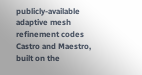publicly-available adaptive mesh refinement codes Castro and Maestro, built on the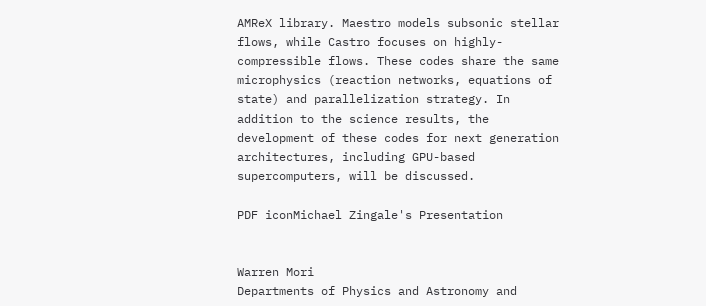AMReX library. Maestro models subsonic stellar flows, while Castro focuses on highly-compressible flows. These codes share the same microphysics (reaction networks, equations of state) and parallelization strategy. In addition to the science results, the development of these codes for next generation architectures, including GPU-based supercomputers, will be discussed.

PDF iconMichael Zingale's Presentation


Warren Mori
Departments of Physics and Astronomy and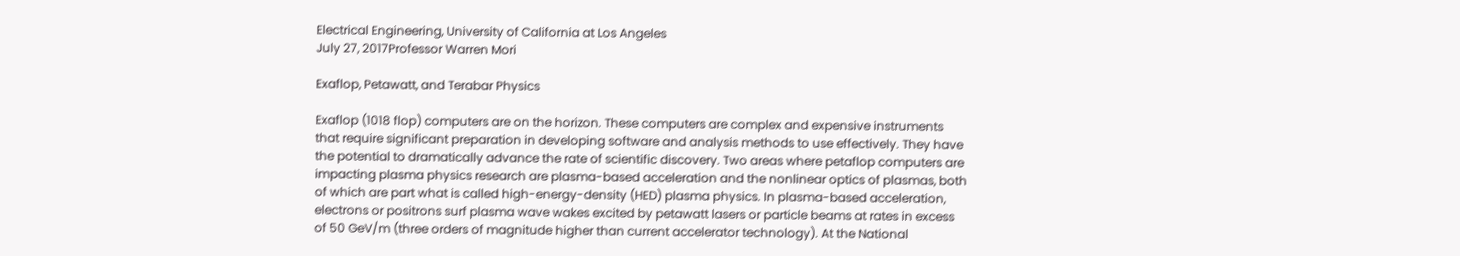Electrical Engineering, University of California at Los Angeles
July 27, 2017Professor Warren Mori

Exaflop, Petawatt, and Terabar Physics

Exaflop (1018 flop) computers are on the horizon. These computers are complex and expensive instruments that require significant preparation in developing software and analysis methods to use effectively. They have the potential to dramatically advance the rate of scientific discovery. Two areas where petaflop computers are impacting plasma physics research are plasma-based acceleration and the nonlinear optics of plasmas, both of which are part what is called high-energy-density (HED) plasma physics. In plasma-based acceleration, electrons or positrons surf plasma wave wakes excited by petawatt lasers or particle beams at rates in excess of 50 GeV/m (three orders of magnitude higher than current accelerator technology). At the National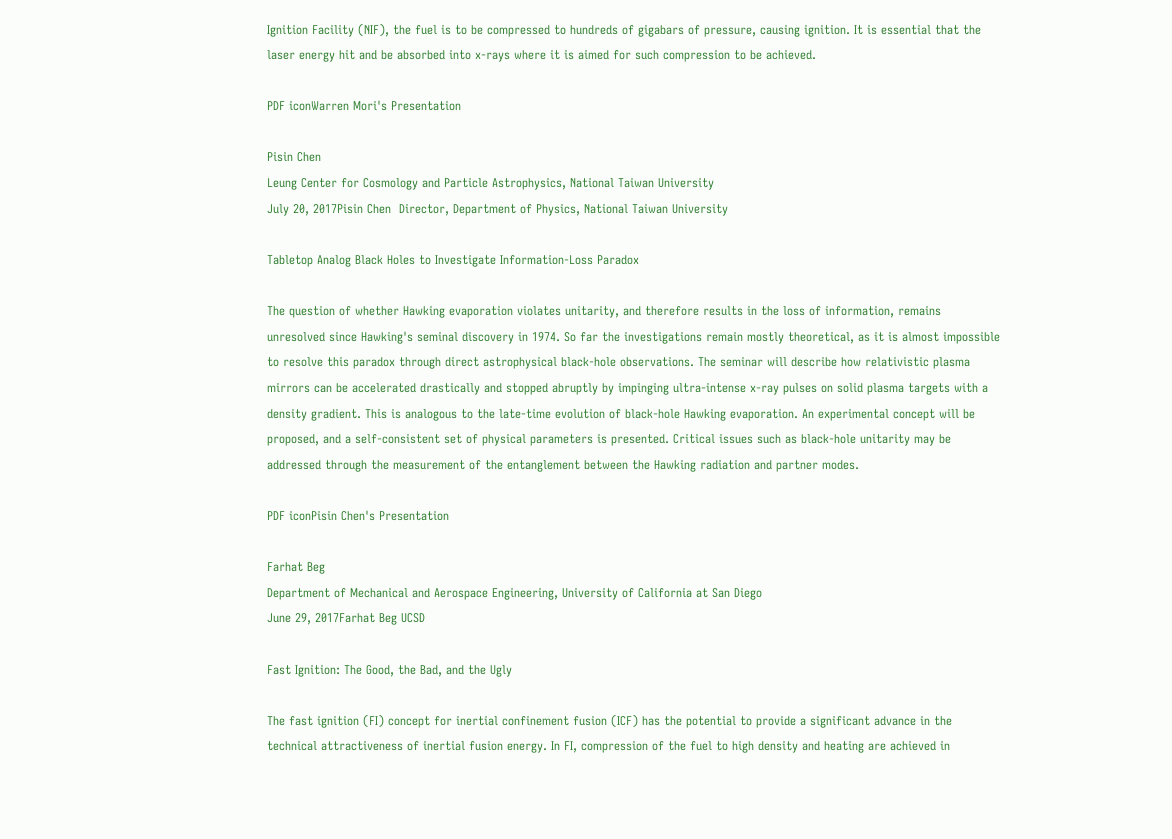Ignition Facility (NIF), the fuel is to be compressed to hundreds of gigabars of pressure, causing ignition. It is essential that the laser energy hit and be absorbed into x-rays where it is aimed for such compression to be achieved.

PDF iconWarren Mori's Presentation

Pisin Chen
Leung Center for Cosmology and Particle Astrophysics, National Taiwan University
July 20, 2017Pisin Chen  Director, Department of Physics, National Taiwan University

Tabletop Analog Black Holes to Investigate Information-Loss Paradox

The question of whether Hawking evaporation violates unitarity, and therefore results in the loss of information, remains unresolved since Hawking's seminal discovery in 1974. So far the investigations remain mostly theoretical, as it is almost impossible to resolve this paradox through direct astrophysical black-hole observations. The seminar will describe how relativistic plasma mirrors can be accelerated drastically and stopped abruptly by impinging ultra-intense x-ray pulses on solid plasma targets with a density gradient. This is analogous to the late-time evolution of black-hole Hawking evaporation. An experimental concept will be proposed, and a self-consistent set of physical parameters is presented. Critical issues such as black-hole unitarity may be addressed through the measurement of the entanglement between the Hawking radiation and partner modes.

PDF iconPisin Chen's Presentation

Farhat Beg
Department of Mechanical and Aerospace Engineering, University of California at San Diego
June 29, 2017Farhat Beg UCSD

Fast Ignition: The Good, the Bad, and the Ugly

The fast ignition (FI) concept for inertial confinement fusion (ICF) has the potential to provide a significant advance in the technical attractiveness of inertial fusion energy. In FI, compression of the fuel to high density and heating are achieved in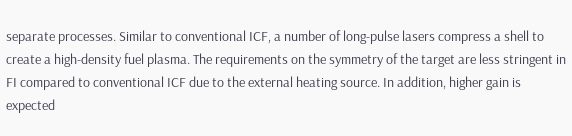separate processes. Similar to conventional ICF, a number of long-pulse lasers compress a shell to create a high-density fuel plasma. The requirements on the symmetry of the target are less stringent in FI compared to conventional ICF due to the external heating source. In addition, higher gain is expected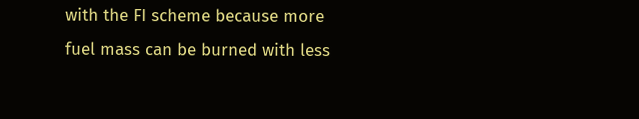with the FI scheme because more fuel mass can be burned with less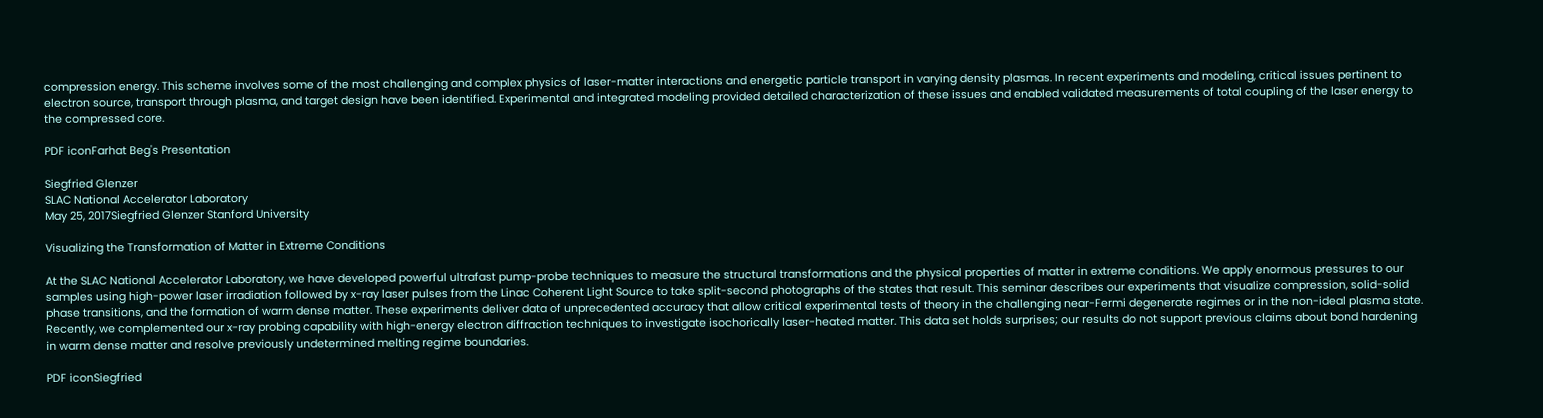compression energy. This scheme involves some of the most challenging and complex physics of laser-matter interactions and energetic particle transport in varying density plasmas. In recent experiments and modeling, critical issues pertinent to electron source, transport through plasma, and target design have been identified. Experimental and integrated modeling provided detailed characterization of these issues and enabled validated measurements of total coupling of the laser energy to the compressed core.

PDF iconFarhat Beg's Presentation

Siegfried Glenzer
SLAC National Accelerator Laboratory
May 25, 2017Siegfried Glenzer Stanford University

Visualizing the Transformation of Matter in Extreme Conditions

At the SLAC National Accelerator Laboratory, we have developed powerful ultrafast pump-probe techniques to measure the structural transformations and the physical properties of matter in extreme conditions. We apply enormous pressures to our samples using high-power laser irradiation followed by x-ray laser pulses from the Linac Coherent Light Source to take split-second photographs of the states that result. This seminar describes our experiments that visualize compression, solid-solid phase transitions, and the formation of warm dense matter. These experiments deliver data of unprecedented accuracy that allow critical experimental tests of theory in the challenging near-Fermi degenerate regimes or in the non-ideal plasma state. Recently, we complemented our x-ray probing capability with high-energy electron diffraction techniques to investigate isochorically laser-heated matter. This data set holds surprises; our results do not support previous claims about bond hardening in warm dense matter and resolve previously undetermined melting regime boundaries.

PDF iconSiegfried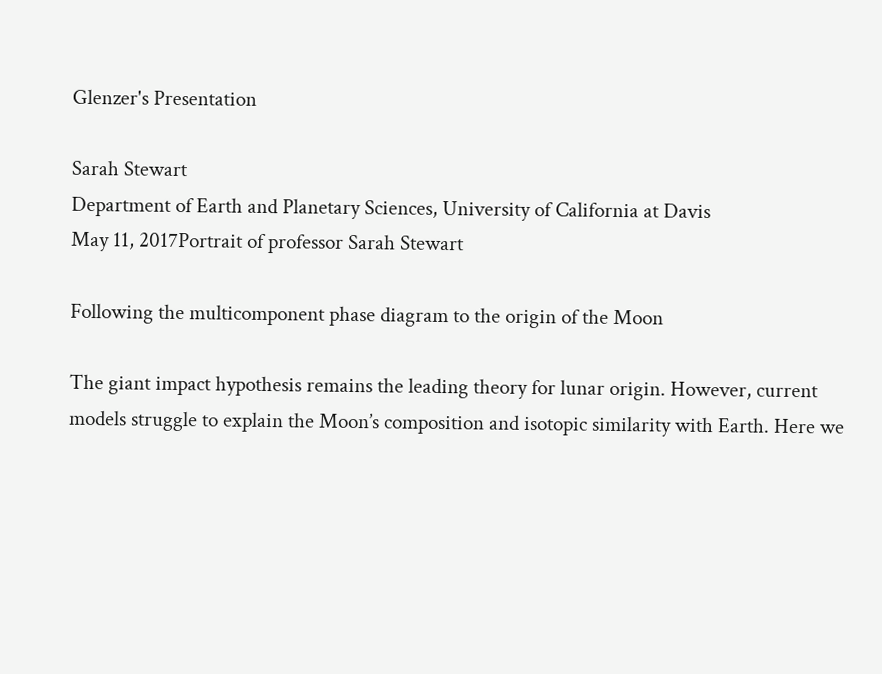Glenzer's Presentation

Sarah Stewart
Department of Earth and Planetary Sciences, University of California at Davis
May 11, 2017Portrait of professor Sarah Stewart

Following the multicomponent phase diagram to the origin of the Moon

The giant impact hypothesis remains the leading theory for lunar origin. However, current models struggle to explain the Moon’s composition and isotopic similarity with Earth. Here we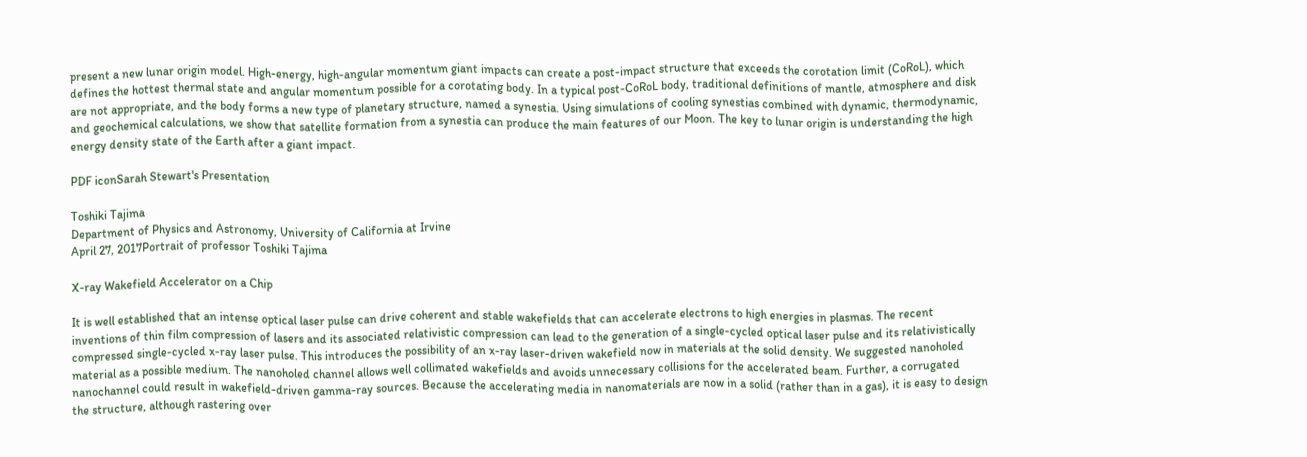present a new lunar origin model. High-energy, high-angular momentum giant impacts can create a post-impact structure that exceeds the corotation limit (CoRoL), which defines the hottest thermal state and angular momentum possible for a corotating body. In a typical post-CoRoL body, traditional definitions of mantle, atmosphere and disk are not appropriate, and the body forms a new type of planetary structure, named a synestia. Using simulations of cooling synestias combined with dynamic, thermodynamic, and geochemical calculations, we show that satellite formation from a synestia can produce the main features of our Moon. The key to lunar origin is understanding the high energy density state of the Earth after a giant impact.

PDF iconSarah Stewart's Presentation

Toshiki Tajima
Department of Physics and Astronomy, University of California at Irvine
April 27, 2017Portrait of professor Toshiki Tajima

X-ray Wakefield Accelerator on a Chip

It is well established that an intense optical laser pulse can drive coherent and stable wakefields that can accelerate electrons to high energies in plasmas. The recent inventions of thin film compression of lasers and its associated relativistic compression can lead to the generation of a single-cycled optical laser pulse and its relativistically compressed single-cycled x-ray laser pulse. This introduces the possibility of an x-ray laser-driven wakefield now in materials at the solid density. We suggested nanoholed material as a possible medium. The nanoholed channel allows well collimated wakefields and avoids unnecessary collisions for the accelerated beam. Further, a corrugated nanochannel could result in wakefield-driven gamma-ray sources. Because the accelerating media in nanomaterials are now in a solid (rather than in a gas), it is easy to design the structure, although rastering over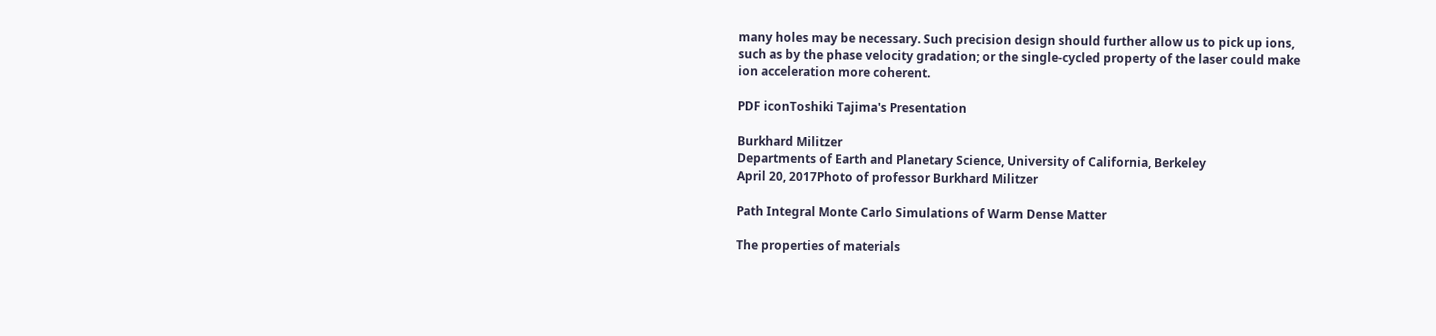many holes may be necessary. Such precision design should further allow us to pick up ions, such as by the phase velocity gradation; or the single-cycled property of the laser could make ion acceleration more coherent.

PDF iconToshiki Tajima's Presentation

Burkhard Militzer
Departments of Earth and Planetary Science, University of California, Berkeley
April 20, 2017Photo of professor Burkhard Militzer

Path Integral Monte Carlo Simulations of Warm Dense Matter

The properties of materials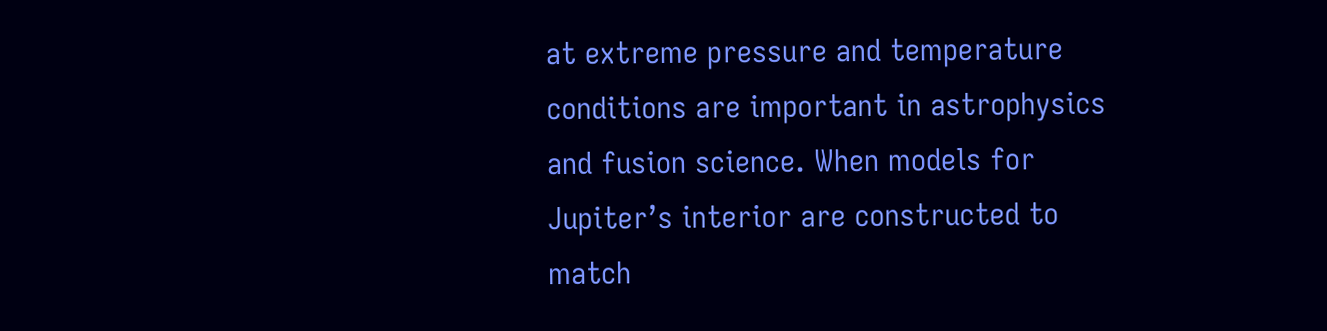at extreme pressure and temperature conditions are important in astrophysics and fusion science. When models for Jupiter’s interior are constructed to match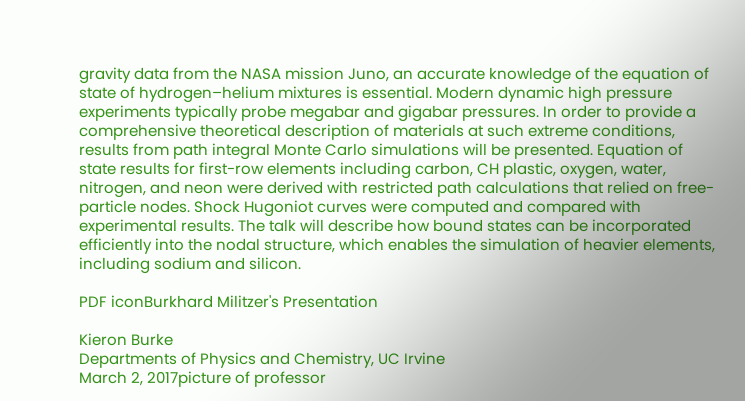gravity data from the NASA mission Juno, an accurate knowledge of the equation of state of hydrogen–helium mixtures is essential. Modern dynamic high pressure experiments typically probe megabar and gigabar pressures. In order to provide a comprehensive theoretical description of materials at such extreme conditions, results from path integral Monte Carlo simulations will be presented. Equation of state results for first-row elements including carbon, CH plastic, oxygen, water, nitrogen, and neon were derived with restricted path calculations that relied on free-particle nodes. Shock Hugoniot curves were computed and compared with experimental results. The talk will describe how bound states can be incorporated efficiently into the nodal structure, which enables the simulation of heavier elements, including sodium and silicon.

PDF iconBurkhard Militzer's Presentation

Kieron Burke
Departments of Physics and Chemistry, UC Irvine
March 2, 2017picture of professor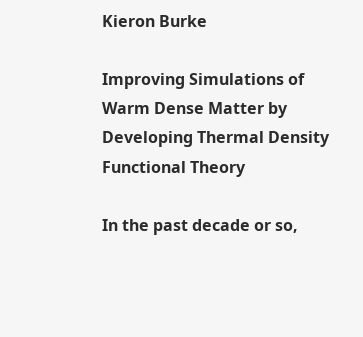Kieron Burke

Improving Simulations of Warm Dense Matter by Developing Thermal Density Functional Theory

In the past decade or so,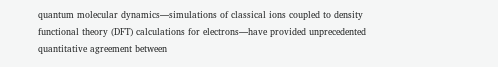quantum molecular dynamics—simulations of classical ions coupled to density functional theory (DFT) calculations for electrons—have provided unprecedented quantitative agreement between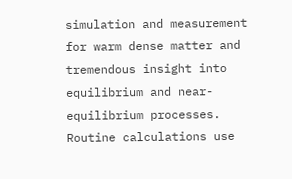simulation and measurement for warm dense matter and tremendous insight into equilibrium and near-equilibrium processes. Routine calculations use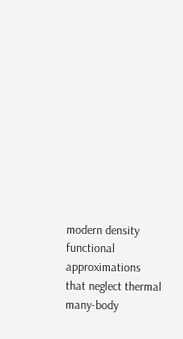modern density functional approximations that neglect thermal many-body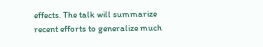effects. The talk will summarize recent efforts to generalize much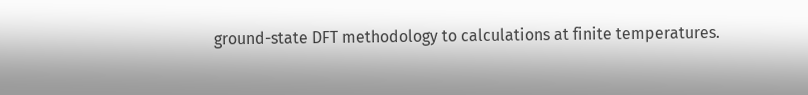ground-state DFT methodology to calculations at finite temperatures.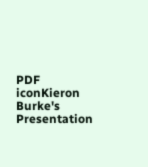PDF iconKieron Burke's Presentation